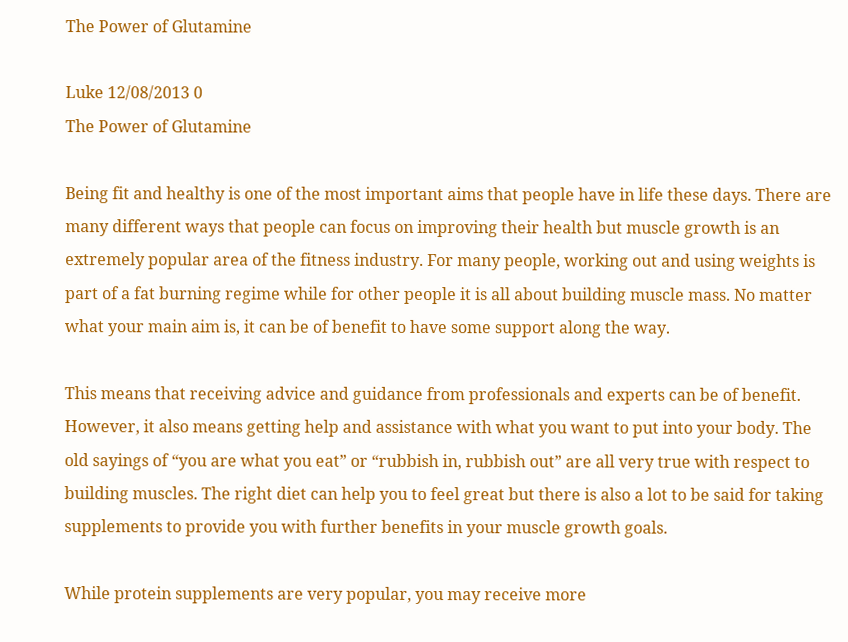The Power of Glutamine

Luke 12/08/2013 0
The Power of Glutamine

Being fit and healthy is one of the most important aims that people have in life these days. There are many different ways that people can focus on improving their health but muscle growth is an extremely popular area of the fitness industry. For many people, working out and using weights is part of a fat burning regime while for other people it is all about building muscle mass. No matter what your main aim is, it can be of benefit to have some support along the way.

This means that receiving advice and guidance from professionals and experts can be of benefit. However, it also means getting help and assistance with what you want to put into your body. The old sayings of “you are what you eat” or “rubbish in, rubbish out” are all very true with respect to building muscles. The right diet can help you to feel great but there is also a lot to be said for taking supplements to provide you with further benefits in your muscle growth goals.

While protein supplements are very popular, you may receive more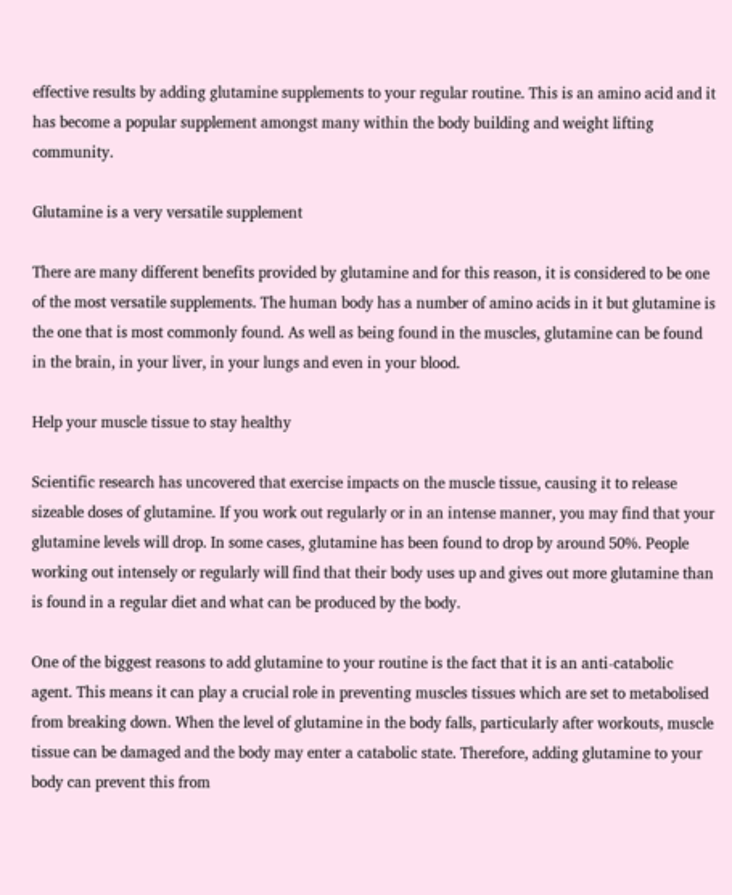effective results by adding glutamine supplements to your regular routine. This is an amino acid and it has become a popular supplement amongst many within the body building and weight lifting community.

Glutamine is a very versatile supplement

There are many different benefits provided by glutamine and for this reason, it is considered to be one of the most versatile supplements. The human body has a number of amino acids in it but glutamine is the one that is most commonly found. As well as being found in the muscles, glutamine can be found in the brain, in your liver, in your lungs and even in your blood.

Help your muscle tissue to stay healthy

Scientific research has uncovered that exercise impacts on the muscle tissue, causing it to release sizeable doses of glutamine. If you work out regularly or in an intense manner, you may find that your glutamine levels will drop. In some cases, glutamine has been found to drop by around 50%. People working out intensely or regularly will find that their body uses up and gives out more glutamine than is found in a regular diet and what can be produced by the body.

One of the biggest reasons to add glutamine to your routine is the fact that it is an anti-catabolic agent. This means it can play a crucial role in preventing muscles tissues which are set to metabolised from breaking down. When the level of glutamine in the body falls, particularly after workouts, muscle tissue can be damaged and the body may enter a catabolic state. Therefore, adding glutamine to your body can prevent this from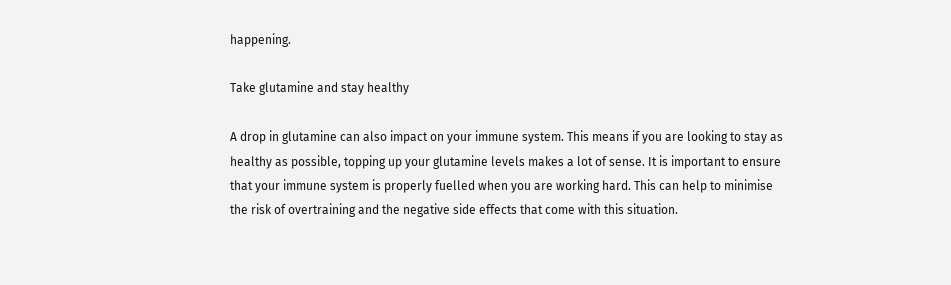happening.

Take glutamine and stay healthy

A drop in glutamine can also impact on your immune system. This means if you are looking to stay as healthy as possible, topping up your glutamine levels makes a lot of sense. It is important to ensure that your immune system is properly fuelled when you are working hard. This can help to minimise the risk of overtraining and the negative side effects that come with this situation.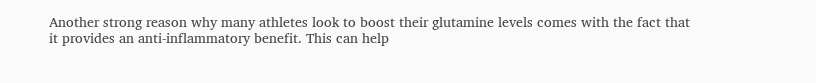Another strong reason why many athletes look to boost their glutamine levels comes with the fact that it provides an anti-inflammatory benefit. This can help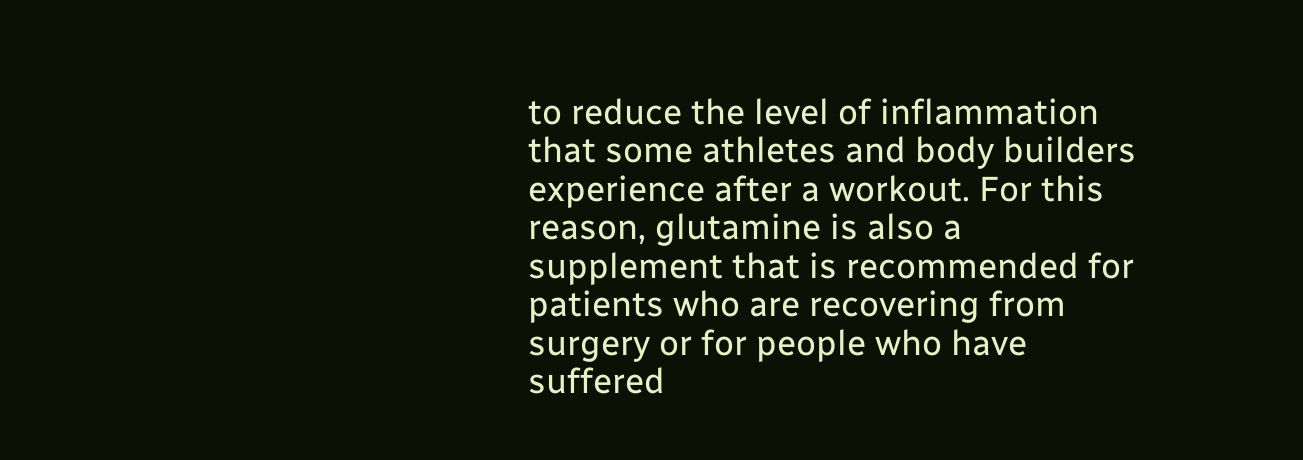to reduce the level of inflammation that some athletes and body builders experience after a workout. For this reason, glutamine is also a supplement that is recommended for patients who are recovering from surgery or for people who have suffered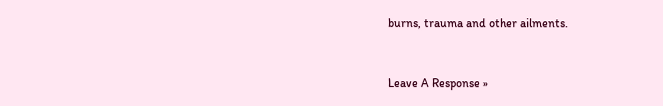burns, trauma and other ailments.


Leave A Response »